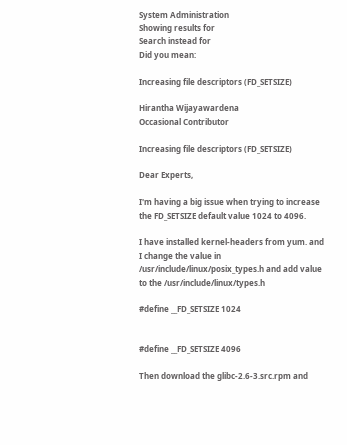System Administration
Showing results for
Search instead for
Did you mean:

Increasing file descriptors (FD_SETSIZE)

Hirantha Wijayawardena
Occasional Contributor

Increasing file descriptors (FD_SETSIZE)

Dear Experts,

I'm having a big issue when trying to increase the FD_SETSIZE default value 1024 to 4096.

I have installed kernel-headers from yum. and I change the value in /usr/include/linux/posix_types.h and add value to the /usr/include/linux/types.h

#define __FD_SETSIZE 1024


#define __FD_SETSIZE 4096

Then download the glibc-2.6-3.src.rpm and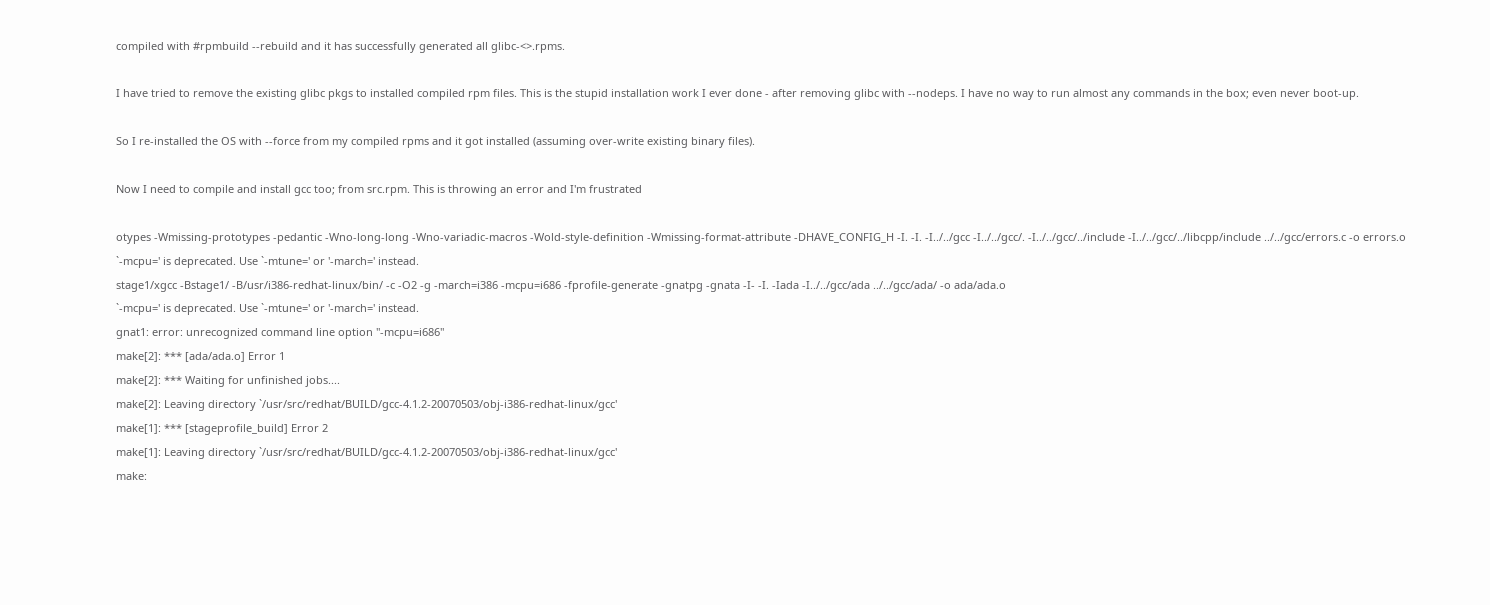compiled with #rpmbuild --rebuild and it has successfully generated all glibc-<>.rpms.

I have tried to remove the existing glibc pkgs to installed compiled rpm files. This is the stupid installation work I ever done - after removing glibc with --nodeps. I have no way to run almost any commands in the box; even never boot-up.

So I re-installed the OS with --force from my compiled rpms and it got installed (assuming over-write existing binary files).

Now I need to compile and install gcc too; from src.rpm. This is throwing an error and I'm frustrated

otypes -Wmissing-prototypes -pedantic -Wno-long-long -Wno-variadic-macros -Wold-style-definition -Wmissing-format-attribute -DHAVE_CONFIG_H -I. -I. -I../../gcc -I../../gcc/. -I../../gcc/../include -I../../gcc/../libcpp/include ../../gcc/errors.c -o errors.o
`-mcpu=' is deprecated. Use `-mtune=' or '-march=' instead.
stage1/xgcc -Bstage1/ -B/usr/i386-redhat-linux/bin/ -c -O2 -g -march=i386 -mcpu=i686 -fprofile-generate -gnatpg -gnata -I- -I. -Iada -I../../gcc/ada ../../gcc/ada/ -o ada/ada.o
`-mcpu=' is deprecated. Use `-mtune=' or '-march=' instead.
gnat1: error: unrecognized command line option "-mcpu=i686"
make[2]: *** [ada/ada.o] Error 1
make[2]: *** Waiting for unfinished jobs....
make[2]: Leaving directory `/usr/src/redhat/BUILD/gcc-4.1.2-20070503/obj-i386-redhat-linux/gcc'
make[1]: *** [stageprofile_build] Error 2
make[1]: Leaving directory `/usr/src/redhat/BUILD/gcc-4.1.2-20070503/obj-i386-redhat-linux/gcc'
make: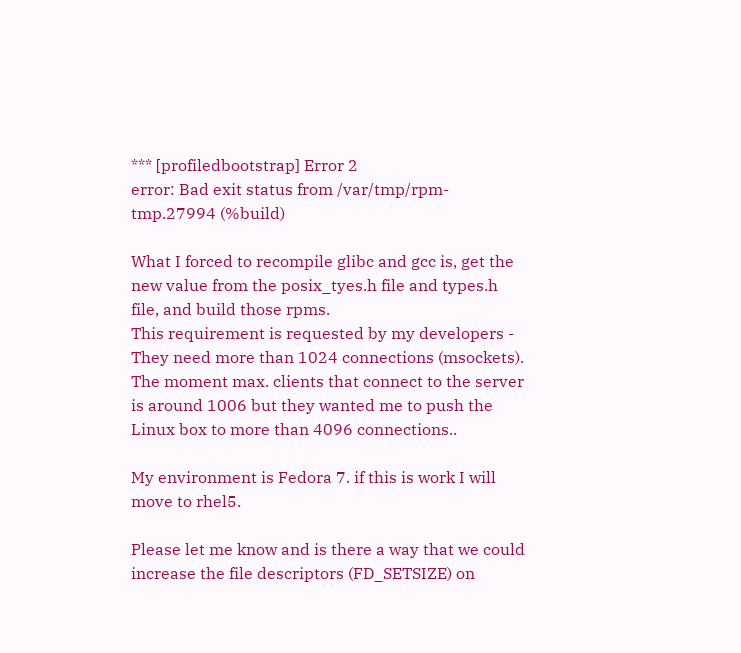*** [profiledbootstrap] Error 2
error: Bad exit status from /var/tmp/rpm-tmp.27994 (%build)

What I forced to recompile glibc and gcc is, get the new value from the posix_tyes.h file and types.h file, and build those rpms.
This requirement is requested by my developers - They need more than 1024 connections (msockets). The moment max. clients that connect to the server is around 1006 but they wanted me to push the Linux box to more than 4096 connections..

My environment is Fedora 7. if this is work I will move to rhel5.

Please let me know and is there a way that we could increase the file descriptors (FD_SETSIZE) on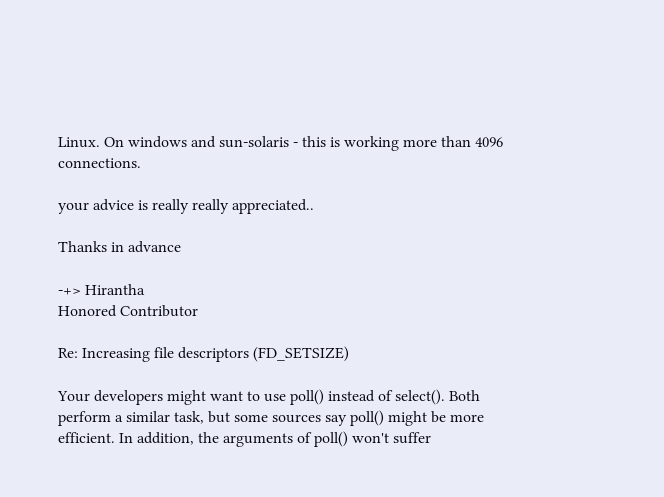Linux. On windows and sun-solaris - this is working more than 4096 connections.

your advice is really really appreciated..

Thanks in advance

-+> Hirantha
Honored Contributor

Re: Increasing file descriptors (FD_SETSIZE)

Your developers might want to use poll() instead of select(). Both perform a similar task, but some sources say poll() might be more efficient. In addition, the arguments of poll() won't suffer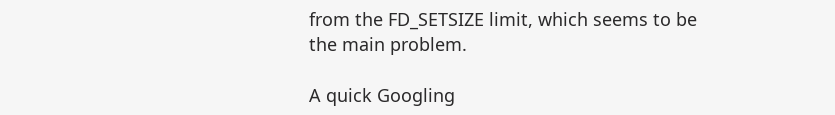from the FD_SETSIZE limit, which seems to be the main problem.

A quick Googling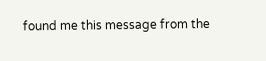found me this message from the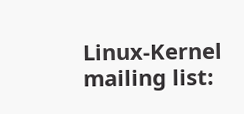Linux-Kernel mailing list: